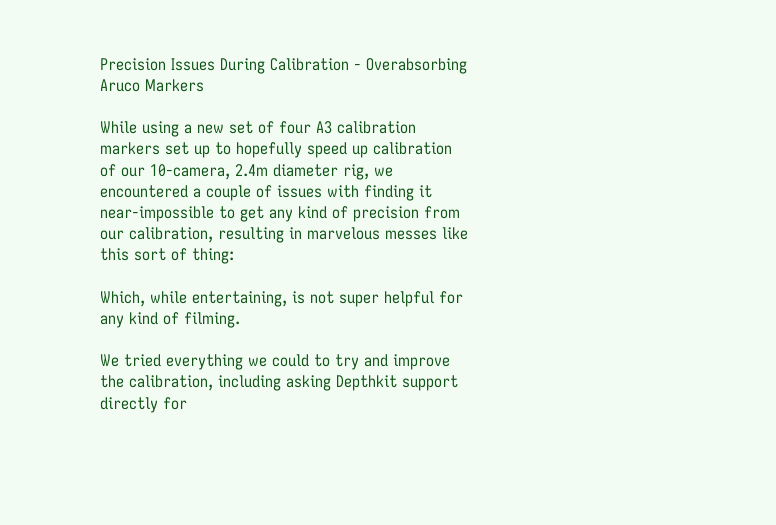Precision Issues During Calibration - Overabsorbing Aruco Markers

While using a new set of four A3 calibration markers set up to hopefully speed up calibration of our 10-camera, 2.4m diameter rig, we encountered a couple of issues with finding it near-impossible to get any kind of precision from our calibration, resulting in marvelous messes like this sort of thing:

Which, while entertaining, is not super helpful for any kind of filming.

We tried everything we could to try and improve the calibration, including asking Depthkit support directly for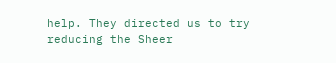help. They directed us to try reducing the Sheer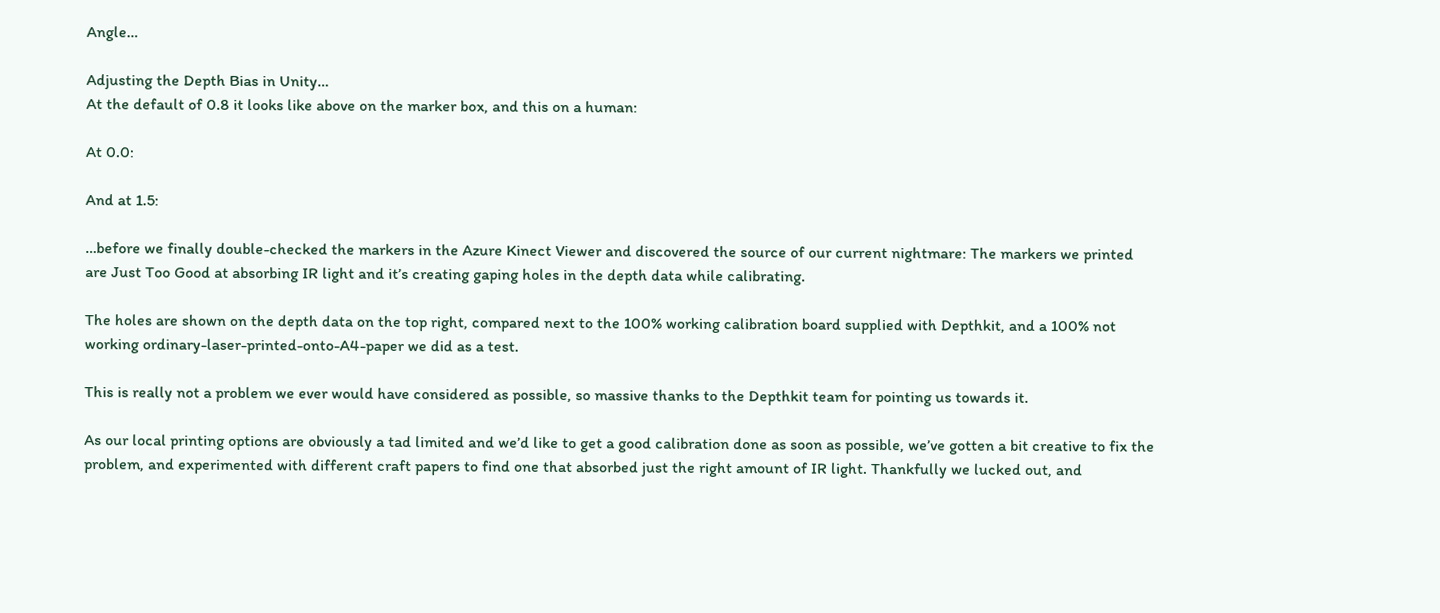Angle…

Adjusting the Depth Bias in Unity…
At the default of 0.8 it looks like above on the marker box, and this on a human:

At 0.0:

And at 1.5:

…before we finally double-checked the markers in the Azure Kinect Viewer and discovered the source of our current nightmare: The markers we printed are Just Too Good at absorbing IR light and it’s creating gaping holes in the depth data while calibrating.

The holes are shown on the depth data on the top right, compared next to the 100% working calibration board supplied with Depthkit, and a 100% not working ordinary-laser-printed-onto-A4-paper we did as a test.

This is really not a problem we ever would have considered as possible, so massive thanks to the Depthkit team for pointing us towards it.

As our local printing options are obviously a tad limited and we’d like to get a good calibration done as soon as possible, we’ve gotten a bit creative to fix the problem, and experimented with different craft papers to find one that absorbed just the right amount of IR light. Thankfully we lucked out, and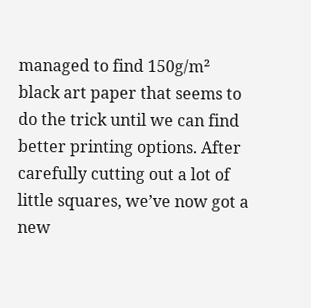managed to find 150g/m² black art paper that seems to do the trick until we can find better printing options. After carefully cutting out a lot of little squares, we’ve now got a new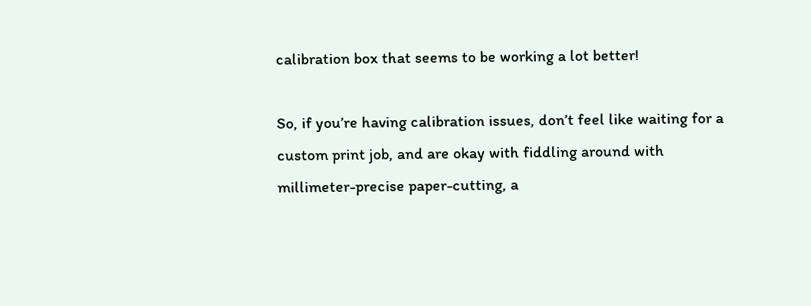calibration box that seems to be working a lot better!

So, if you’re having calibration issues, don’t feel like waiting for a custom print job, and are okay with fiddling around with millimeter-precise paper-cutting, a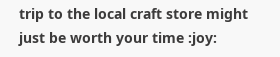trip to the local craft store might just be worth your time :joy: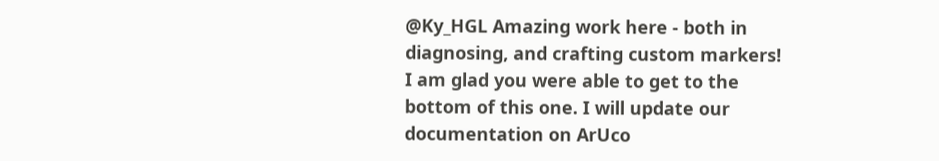@Ky_HGL Amazing work here - both in diagnosing, and crafting custom markers! I am glad you were able to get to the bottom of this one. I will update our documentation on ArUco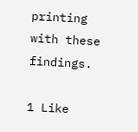printing with these findings.

1 Like